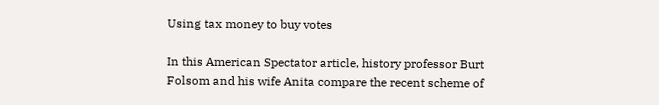Using tax money to buy votes

In this American Spectator article, history professor Burt Folsom and his wife Anita compare the recent scheme of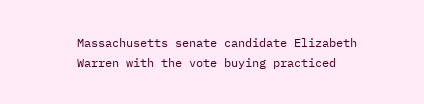Massachusetts senate candidate Elizabeth Warren with the vote buying practiced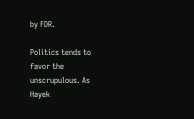by FDR.

Politics tends to favor the unscrupulous. As Hayek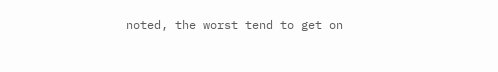noted, the worst tend to get on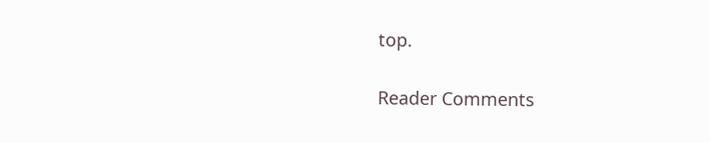top.

Reader Comments